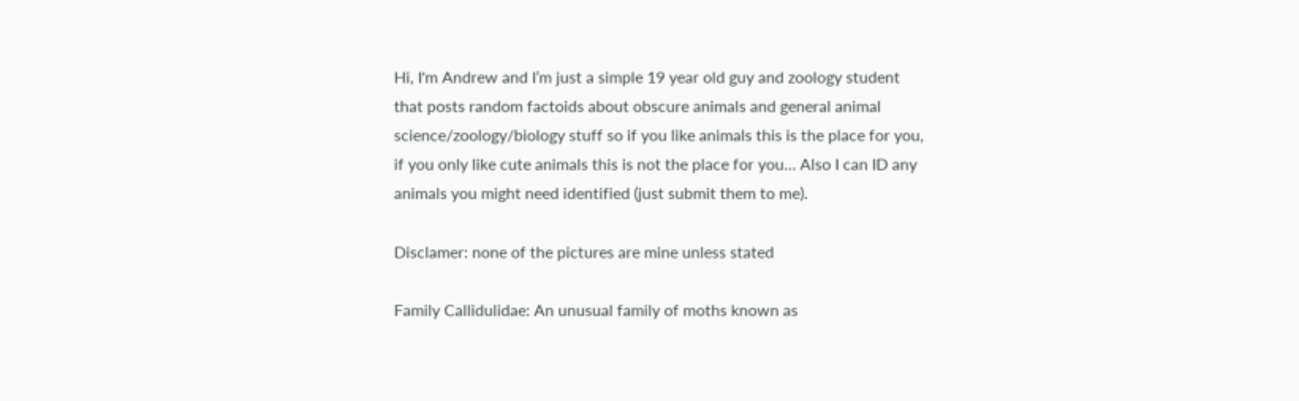Hi, I'm Andrew and I’m just a simple 19 year old guy and zoology student that posts random factoids about obscure animals and general animal science/zoology/biology stuff so if you like animals this is the place for you, if you only like cute animals this is not the place for you… Also I can ID any animals you might need identified (just submit them to me).

Disclamer: none of the pictures are mine unless stated

Family Callidulidae: An unusual family of moths known as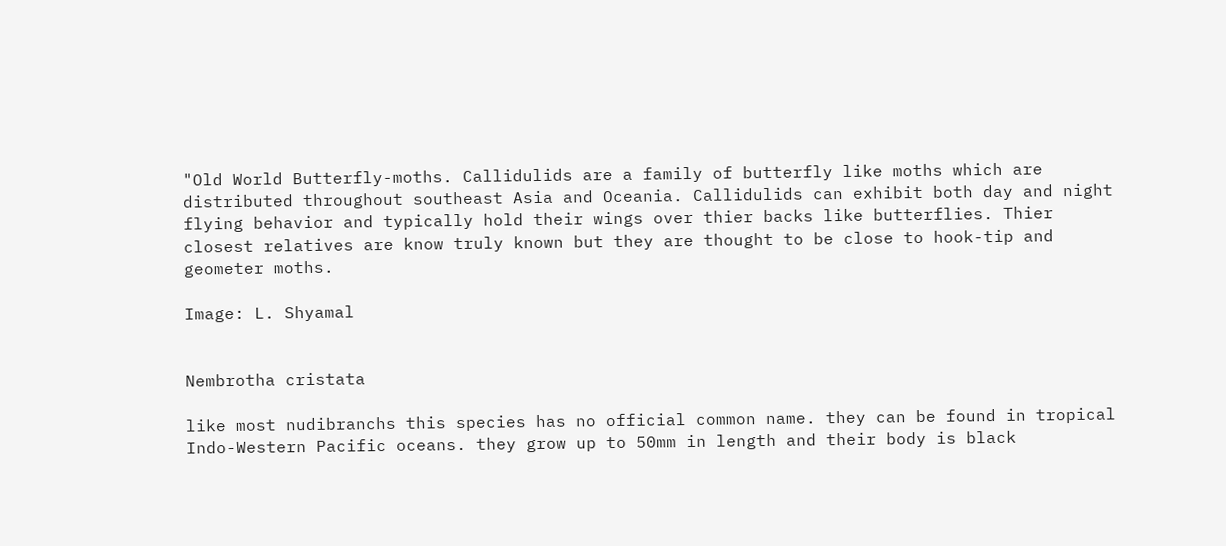"Old World Butterfly-moths. Callidulids are a family of butterfly like moths which are distributed throughout southeast Asia and Oceania. Callidulids can exhibit both day and night flying behavior and typically hold their wings over thier backs like butterflies. Thier closest relatives are know truly known but they are thought to be close to hook-tip and geometer moths.

Image: L. Shyamal


Nembrotha cristata

like most nudibranchs this species has no official common name. they can be found in tropical Indo-Western Pacific oceans. they grow up to 50mm in length and their body is black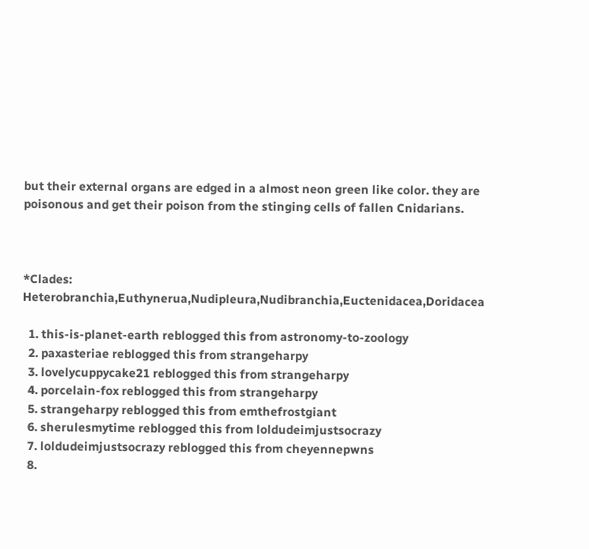but their external organs are edged in a almost neon green like color. they are poisonous and get their poison from the stinging cells of fallen Cnidarians.



*Clades: Heterobranchia,Euthynerua,Nudipleura,Nudibranchia,Euctenidacea,Doridacea

  1. this-is-planet-earth reblogged this from astronomy-to-zoology
  2. paxasteriae reblogged this from strangeharpy
  3. lovelycuppycake21 reblogged this from strangeharpy
  4. porcelain-fox reblogged this from strangeharpy
  5. strangeharpy reblogged this from emthefrostgiant
  6. sherulesmytime reblogged this from loldudeimjustsocrazy
  7. loldudeimjustsocrazy reblogged this from cheyennepwns
  8.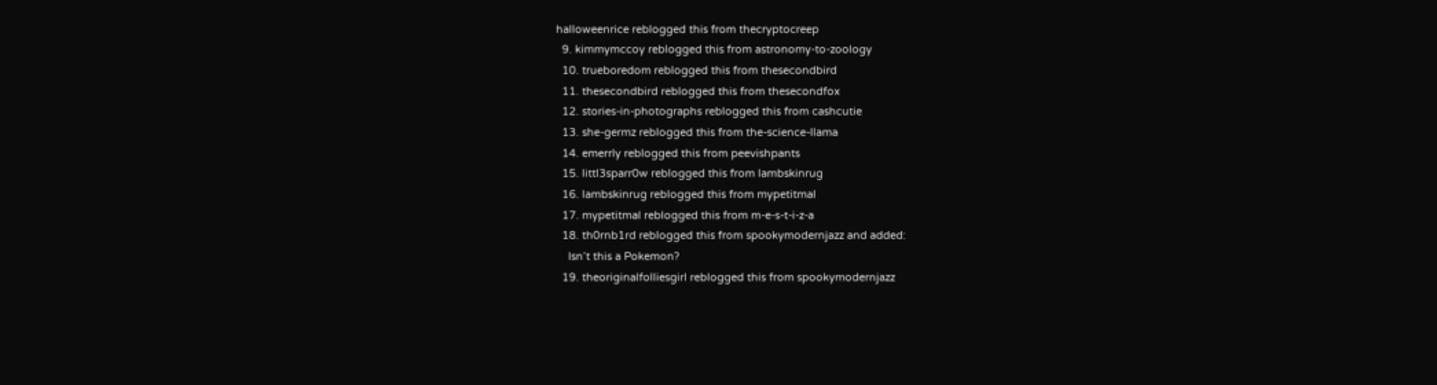halloweenrice reblogged this from thecryptocreep
  9. kimmymccoy reblogged this from astronomy-to-zoology
  10. trueboredom reblogged this from thesecondbird
  11. thesecondbird reblogged this from thesecondfox
  12. stories-in-photographs reblogged this from cashcutie
  13. she-germz reblogged this from the-science-llama
  14. emerrly reblogged this from peevishpants
  15. littl3sparr0w reblogged this from lambskinrug
  16. lambskinrug reblogged this from mypetitmal
  17. mypetitmal reblogged this from m-e-s-t-i-z-a
  18. th0rnb1rd reblogged this from spookymodernjazz and added:
    Isn’t this a Pokemon?
  19. theoriginalfolliesgirl reblogged this from spookymodernjazz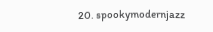20. spookymodernjazz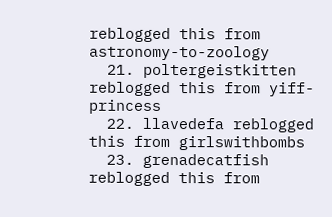reblogged this from astronomy-to-zoology
  21. poltergeistkitten reblogged this from yiff-princess
  22. llavedefa reblogged this from girlswithbombs
  23. grenadecatfish reblogged this from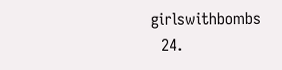girlswithbombs
  24.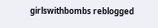girlswithbombs reblogged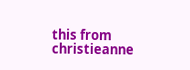this from christieanne